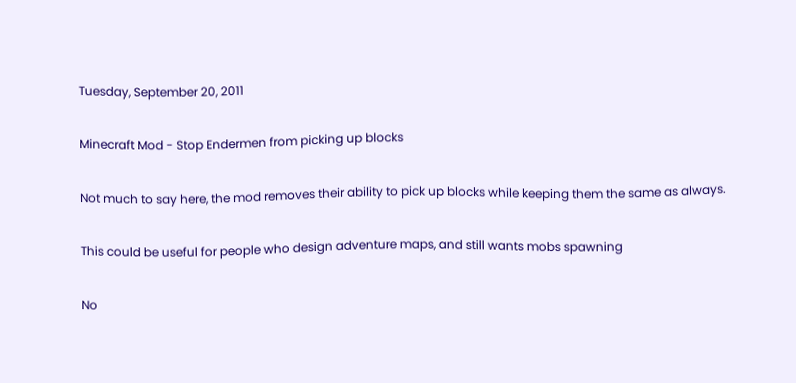Tuesday, September 20, 2011

Minecraft Mod - Stop Endermen from picking up blocks

Not much to say here, the mod removes their ability to pick up blocks while keeping them the same as always.

This could be useful for people who design adventure maps, and still wants mobs spawning

No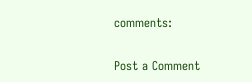comments:

Post a Comment